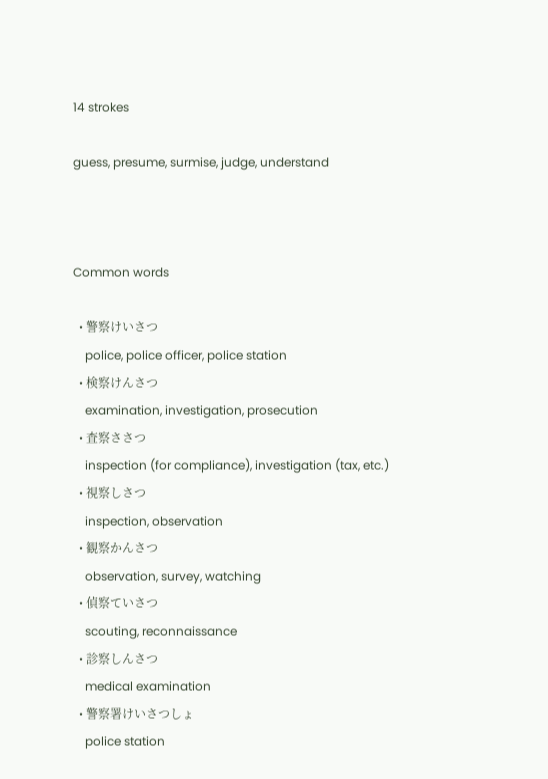14 strokes

guess, presume, surmise, judge, understand



Common words

  • 警察けいさつ
    police, police officer, police station
  • 検察けんさつ
    examination, investigation, prosecution
  • 査察ささつ
    inspection (for compliance), investigation (tax, etc.)
  • 視察しさつ
    inspection, observation
  • 観察かんさつ
    observation, survey, watching
  • 偵察ていさつ
    scouting, reconnaissance
  • 診察しんさつ
    medical examination
  • 警察署けいさつしょ
    police station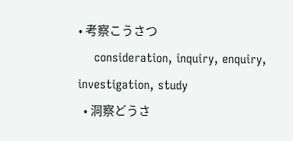• 考察こうさつ
    consideration, inquiry, enquiry, investigation, study
  • 洞察どうさ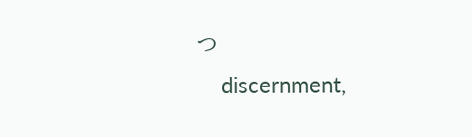つ
    discernment,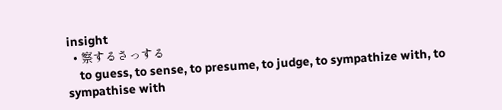insight
  • 察するさっする
    to guess, to sense, to presume, to judge, to sympathize with, to sympathise with